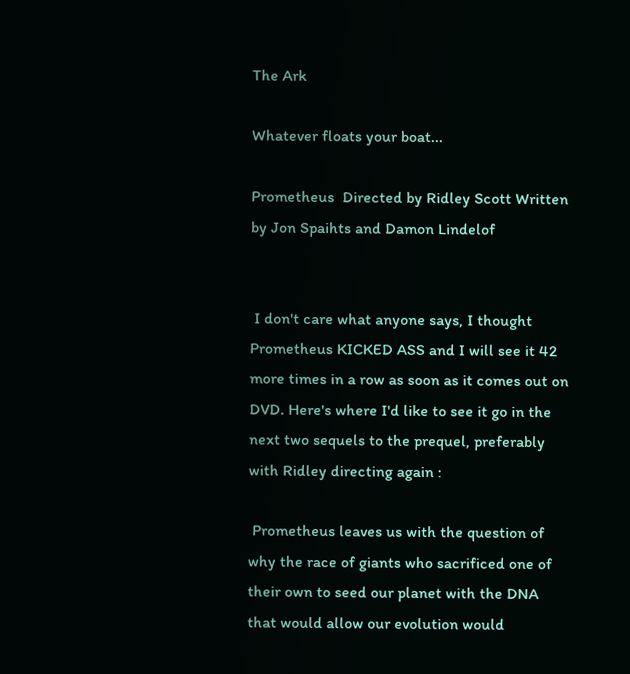The Ark

Whatever floats your boat...

Prometheus  Directed by Ridley Scott Written by Jon Spaihts and Damon Lindelof


 I don't care what anyone says, I thought Prometheus KICKED ASS and I will see it 42 more times in a row as soon as it comes out on DVD. Here's where I'd like to see it go in the next two sequels to the prequel, preferably with Ridley directing again :

 Prometheus leaves us with the question of why the race of giants who sacrificed one of their own to seed our planet with the DNA that would allow our evolution would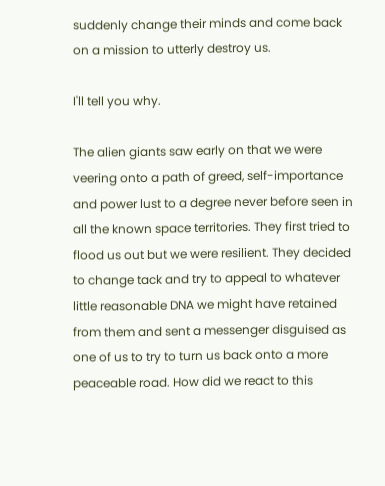suddenly change their minds and come back on a mission to utterly destroy us.

I'll tell you why.

The alien giants saw early on that we were veering onto a path of greed, self-importance and power lust to a degree never before seen in all the known space territories. They first tried to flood us out but we were resilient. They decided to change tack and try to appeal to whatever little reasonable DNA we might have retained from them and sent a messenger disguised as one of us to try to turn us back onto a more peaceable road. How did we react to this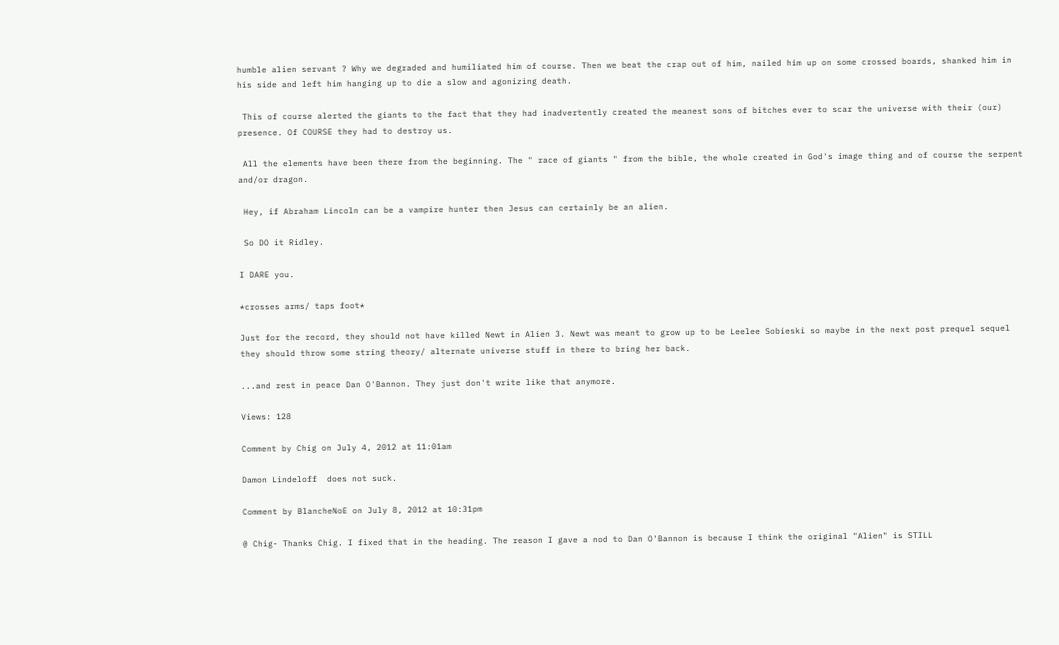humble alien servant ? Why we degraded and humiliated him of course. Then we beat the crap out of him, nailed him up on some crossed boards, shanked him in his side and left him hanging up to die a slow and agonizing death.

 This of course alerted the giants to the fact that they had inadvertently created the meanest sons of bitches ever to scar the universe with their (our) presence. Of COURSE they had to destroy us.

 All the elements have been there from the beginning. The " race of giants " from the bible, the whole created in God's image thing and of course the serpent and/or dragon.

 Hey, if Abraham Lincoln can be a vampire hunter then Jesus can certainly be an alien.

 So DO it Ridley.

I DARE you.

*crosses arms/ taps foot*

Just for the record, they should not have killed Newt in Alien 3. Newt was meant to grow up to be Leelee Sobieski so maybe in the next post prequel sequel they should throw some string theory/ alternate universe stuff in there to bring her back.

...and rest in peace Dan O'Bannon. They just don't write like that anymore.

Views: 128

Comment by Chig on July 4, 2012 at 11:01am

Damon Lindeloff  does not suck.

Comment by BlancheNoE on July 8, 2012 at 10:31pm

@ Chig- Thanks Chig. I fixed that in the heading. The reason I gave a nod to Dan O'Bannon is because I think the original "Alien" is STILL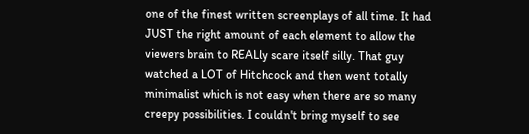one of the finest written screenplays of all time. It had JUST the right amount of each element to allow the viewers brain to REALly scare itself silly. That guy watched a LOT of Hitchcock and then went totally minimalist which is not easy when there are so many creepy possibilities. I couldn't bring myself to see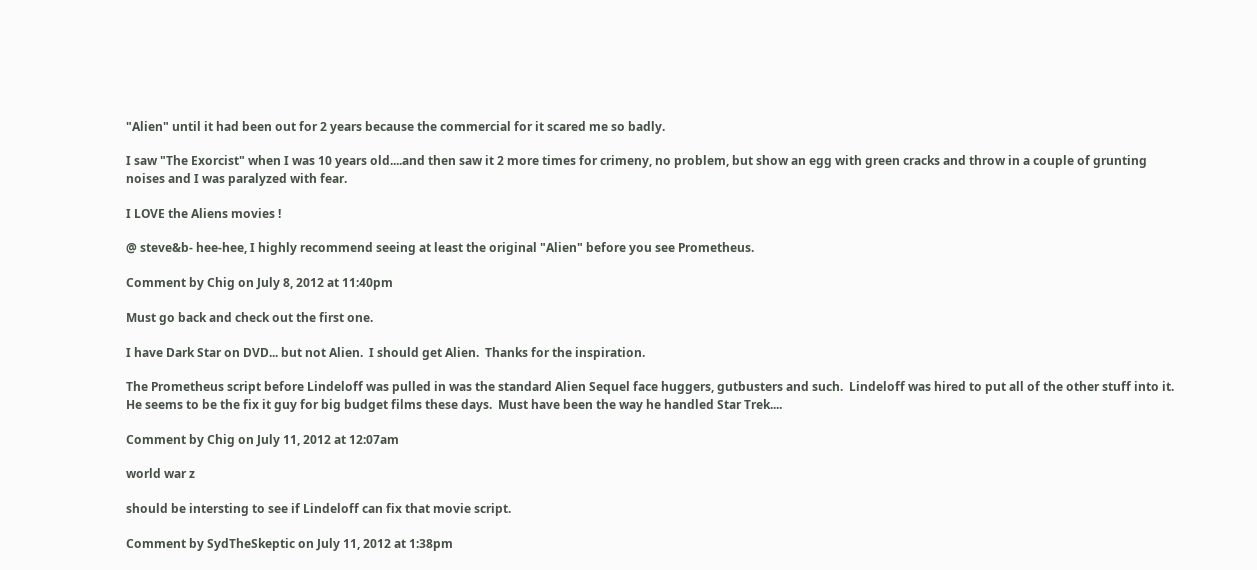"Alien" until it had been out for 2 years because the commercial for it scared me so badly.

I saw "The Exorcist" when I was 10 years old....and then saw it 2 more times for crimeny, no problem, but show an egg with green cracks and throw in a couple of grunting noises and I was paralyzed with fear.

I LOVE the Aliens movies !

@ steve&b- hee-hee, I highly recommend seeing at least the original "Alien" before you see Prometheus.

Comment by Chig on July 8, 2012 at 11:40pm

Must go back and check out the first one.

I have Dark Star on DVD... but not Alien.  I should get Alien.  Thanks for the inspiration.

The Prometheus script before Lindeloff was pulled in was the standard Alien Sequel face huggers, gutbusters and such.  Lindeloff was hired to put all of the other stuff into it.  He seems to be the fix it guy for big budget films these days.  Must have been the way he handled Star Trek....

Comment by Chig on July 11, 2012 at 12:07am

world war z

should be intersting to see if Lindeloff can fix that movie script.

Comment by SydTheSkeptic on July 11, 2012 at 1:38pm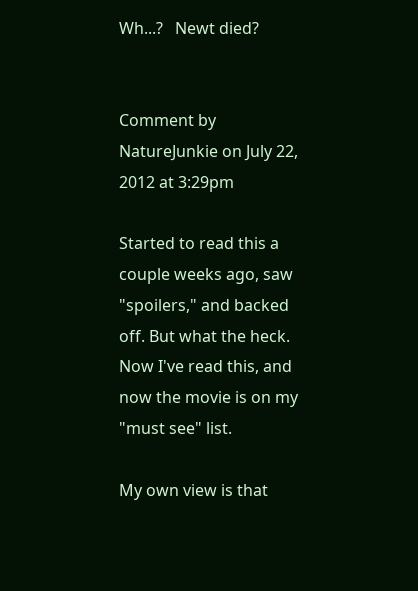Wh...?   Newt died?


Comment by NatureJunkie on July 22, 2012 at 3:29pm

Started to read this a couple weeks ago, saw "spoilers," and backed off. But what the heck. Now I've read this, and now the movie is on my "must see" list.

My own view is that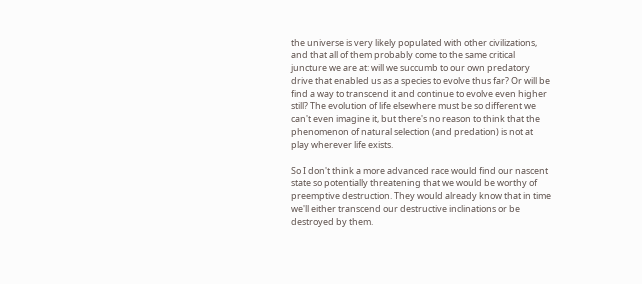the universe is very likely populated with other civilizations, and that all of them probably come to the same critical juncture we are at: will we succumb to our own predatory drive that enabled us as a species to evolve thus far? Or will be find a way to transcend it and continue to evolve even higher still? The evolution of life elsewhere must be so different we can't even imagine it, but there's no reason to think that the phenomenon of natural selection (and predation) is not at play wherever life exists.

So I don't think a more advanced race would find our nascent state so potentially threatening that we would be worthy of preemptive destruction. They would already know that in time we'll either transcend our destructive inclinations or be destroyed by them.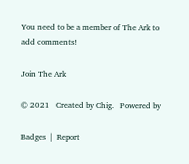You need to be a member of The Ark to add comments!

Join The Ark

© 2021   Created by Chig.   Powered by

Badges  |  Report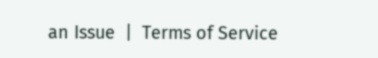an Issue  |  Terms of Service